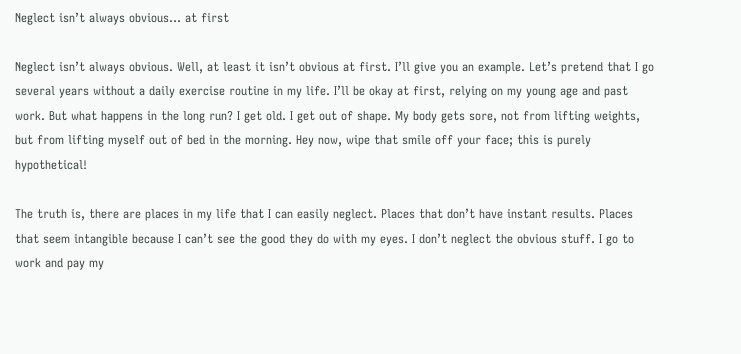Neglect isn’t always obvious… at first

Neglect isn’t always obvious. Well, at least it isn’t obvious at first. I’ll give you an example. Let’s pretend that I go several years without a daily exercise routine in my life. I’ll be okay at first, relying on my young age and past work. But what happens in the long run? I get old. I get out of shape. My body gets sore, not from lifting weights, but from lifting myself out of bed in the morning. Hey now, wipe that smile off your face; this is purely hypothetical!

The truth is, there are places in my life that I can easily neglect. Places that don’t have instant results. Places that seem intangible because I can’t see the good they do with my eyes. I don’t neglect the obvious stuff. I go to work and pay my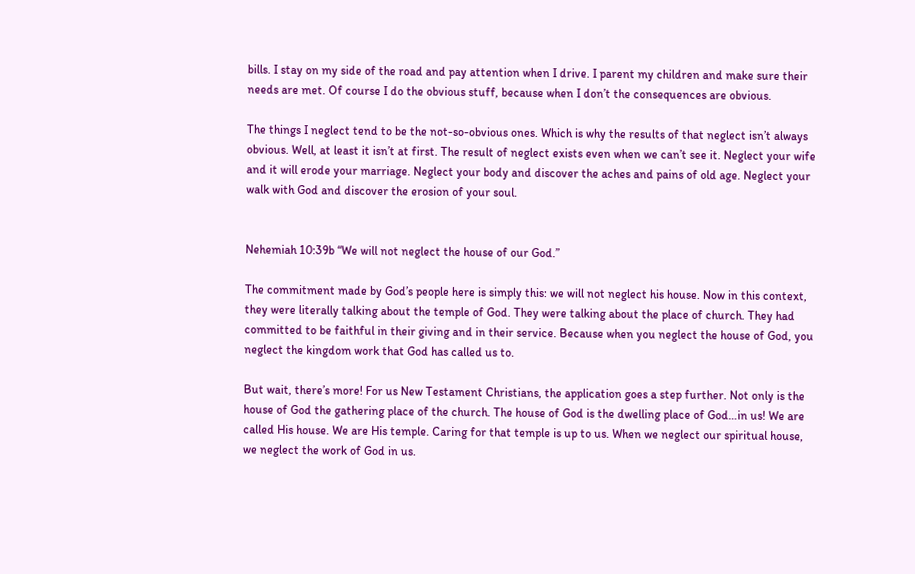bills. I stay on my side of the road and pay attention when I drive. I parent my children and make sure their needs are met. Of course I do the obvious stuff, because when I don’t the consequences are obvious.

The things I neglect tend to be the not-so-obvious ones. Which is why the results of that neglect isn’t always obvious. Well, at least it isn’t at first. The result of neglect exists even when we can’t see it. Neglect your wife and it will erode your marriage. Neglect your body and discover the aches and pains of old age. Neglect your walk with God and discover the erosion of your soul.


Nehemiah 10:39b “We will not neglect the house of our God.”

The commitment made by God’s people here is simply this: we will not neglect his house. Now in this context, they were literally talking about the temple of God. They were talking about the place of church. They had committed to be faithful in their giving and in their service. Because when you neglect the house of God, you neglect the kingdom work that God has called us to.

But wait, there’s more! For us New Testament Christians, the application goes a step further. Not only is the house of God the gathering place of the church. The house of God is the dwelling place of God…in us! We are called His house. We are His temple. Caring for that temple is up to us. When we neglect our spiritual house, we neglect the work of God in us.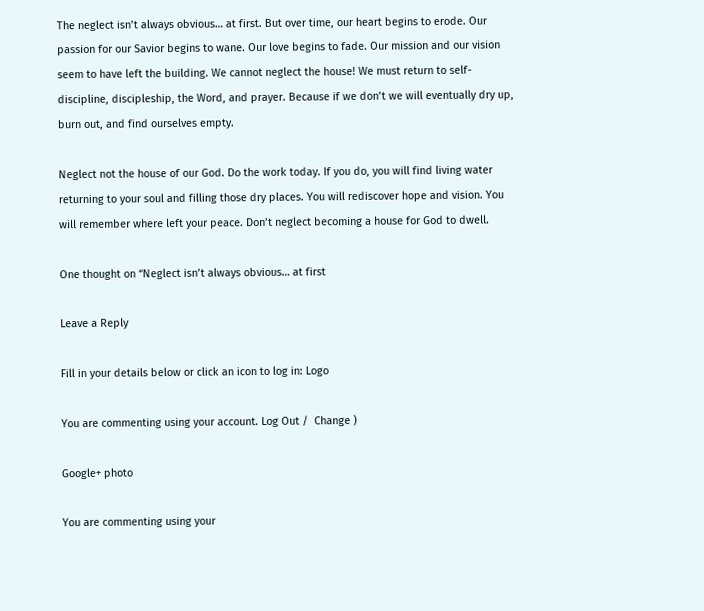The neglect isn’t always obvious… at first. But over time, our heart begins to erode. Our passion for our Savior begins to wane. Our love begins to fade. Our mission and our vision seem to have left the building. We cannot neglect the house! We must return to self-discipline, discipleship, the Word, and prayer. Because if we don’t we will eventually dry up, burn out, and find ourselves empty.

Neglect not the house of our God. Do the work today. If you do, you will find living water returning to your soul and filling those dry places. You will rediscover hope and vision. You will remember where left your peace. Don’t neglect becoming a house for God to dwell.

One thought on “Neglect isn’t always obvious… at first

Leave a Reply

Fill in your details below or click an icon to log in: Logo

You are commenting using your account. Log Out /  Change )

Google+ photo

You are commenting using your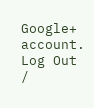Google+ account. Log Out /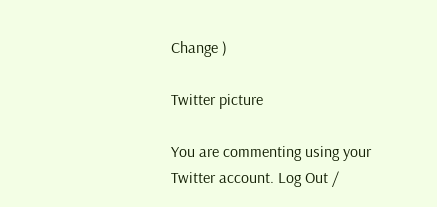Change )

Twitter picture

You are commenting using your Twitter account. Log Out /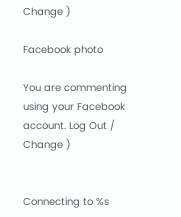Change )

Facebook photo

You are commenting using your Facebook account. Log Out /  Change )


Connecting to %s